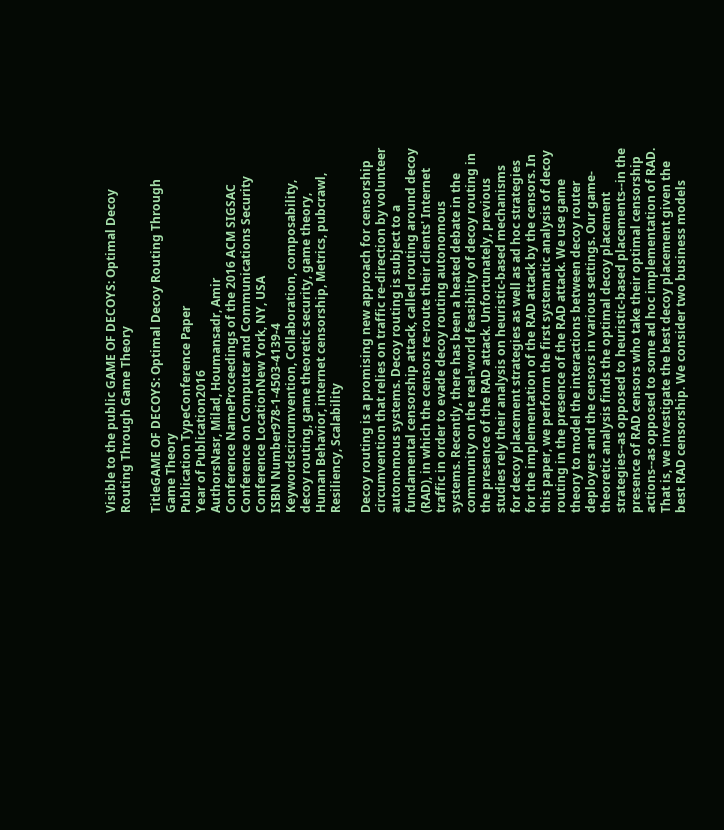Visible to the public GAME OF DECOYS: Optimal Decoy Routing Through Game Theory

TitleGAME OF DECOYS: Optimal Decoy Routing Through Game Theory
Publication TypeConference Paper
Year of Publication2016
AuthorsNasr, Milad, Houmansadr, Amir
Conference NameProceedings of the 2016 ACM SIGSAC Conference on Computer and Communications Security
Conference LocationNew York, NY, USA
ISBN Number978-1-4503-4139-4
Keywordscircumvention, Collaboration, composability, decoy routing, game theoretic security, game theory, Human Behavior, internet censorship, Metrics, pubcrawl, Resiliency, Scalability

Decoy routing is a promising new approach for censorship circumvention that relies on traffic re-direction by volunteer autonomous systems. Decoy routing is subject to a fundamental censorship attack, called routing around decoy (RAD), in which the censors re-route their clients' Internet traffic in order to evade decoy routing autonomous systems. Recently, there has been a heated debate in the community on the real-world feasibility of decoy routing in the presence of the RAD attack. Unfortunately, previous studies rely their analysis on heuristic-based mechanisms for decoy placement strategies as well as ad hoc strategies for the implementation of the RAD attack by the censors. In this paper, we perform the first systematic analysis of decoy routing in the presence of the RAD attack. We use game theory to model the interactions between decoy router deployers and the censors in various settings. Our game-theoretic analysis finds the optimal decoy placement strategies--as opposed to heuristic-based placements--in the presence of RAD censors who take their optimal censorship actions--as opposed to some ad hoc implementation of RAD. That is, we investigate the best decoy placement given the best RAD censorship. We consider two business models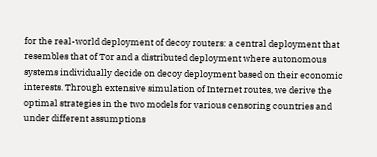for the real-world deployment of decoy routers: a central deployment that resembles that of Tor and a distributed deployment where autonomous systems individually decide on decoy deployment based on their economic interests. Through extensive simulation of Internet routes, we derive the optimal strategies in the two models for various censoring countries and under different assumptions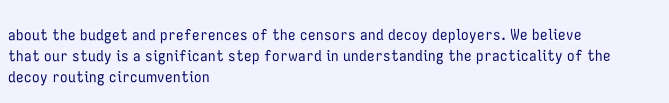about the budget and preferences of the censors and decoy deployers. We believe that our study is a significant step forward in understanding the practicality of the decoy routing circumvention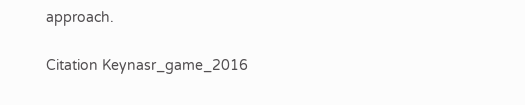approach.

Citation Keynasr_game_2016